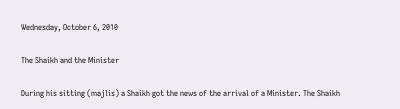Wednesday, October 6, 2010

The Shaikh and the Minister

During his sitting (majlis) a Shaikh got the news of the arrival of a Minister. The Shaikh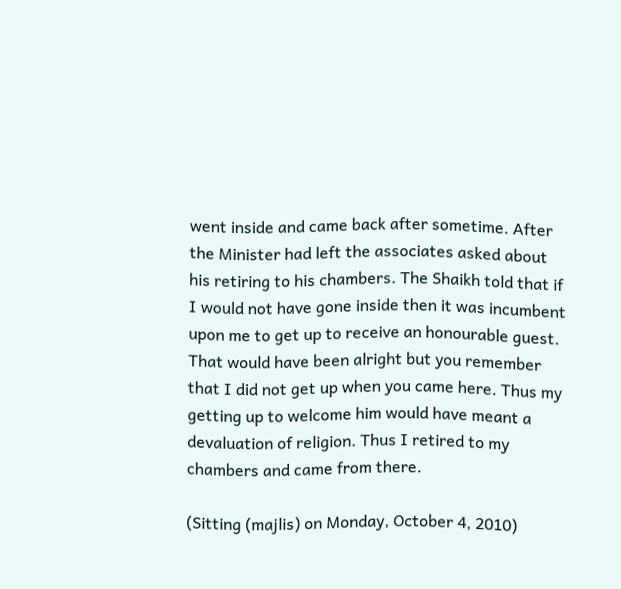went inside and came back after sometime. After the Minister had left the associates asked about his retiring to his chambers. The Shaikh told that if I would not have gone inside then it was incumbent upon me to get up to receive an honourable guest. That would have been alright but you remember that I did not get up when you came here. Thus my getting up to welcome him would have meant a devaluation of religion. Thus I retired to my chambers and came from there.

(Sitting (majlis) on Monday, October 4, 2010)